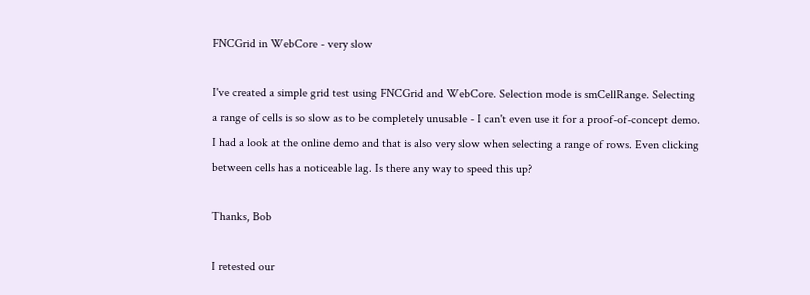FNCGrid in WebCore - very slow

I've created a simple grid test using FNCGrid and WebCore. Selection mode is smCellRange. Selecting a range of cells is so slow as to be completely unusable - I can't even use it for a proof-of-concept demo. I had a look at the online demo and that is also very slow when selecting a range of rows. Even clicking between cells has a noticeable lag. Is there any way to speed this up?

Thanks, Bob

I retested our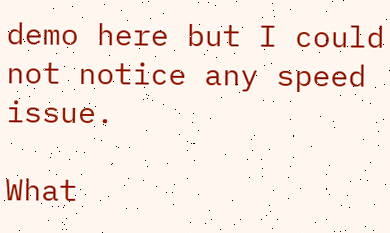demo here but I could not notice any speed issue.

What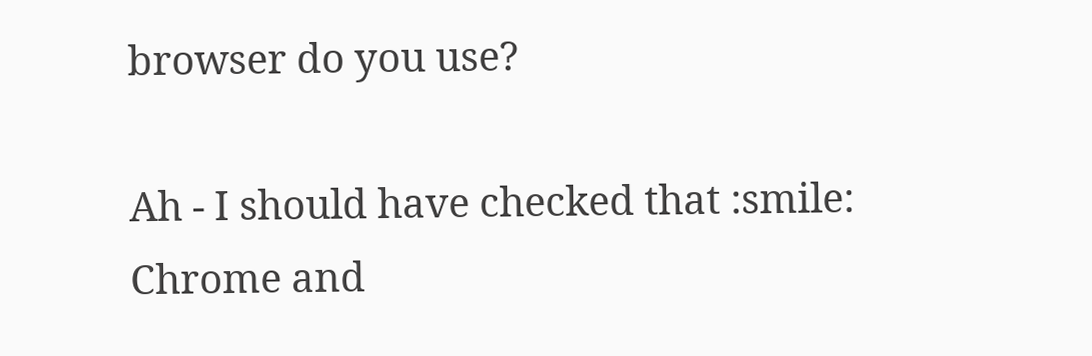browser do you use?

Ah - I should have checked that :smile: Chrome and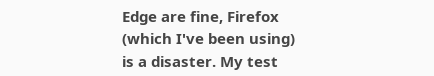Edge are fine, Firefox (which I've been using) is a disaster. My test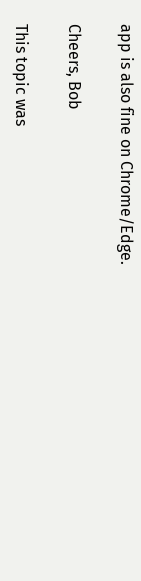app is also fine on Chrome/Edge.

Cheers, Bob

This topic was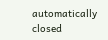automatically closed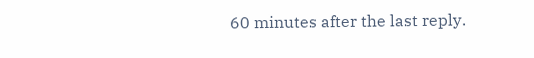60 minutes after the last reply.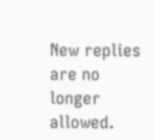New replies are no longer allowed.